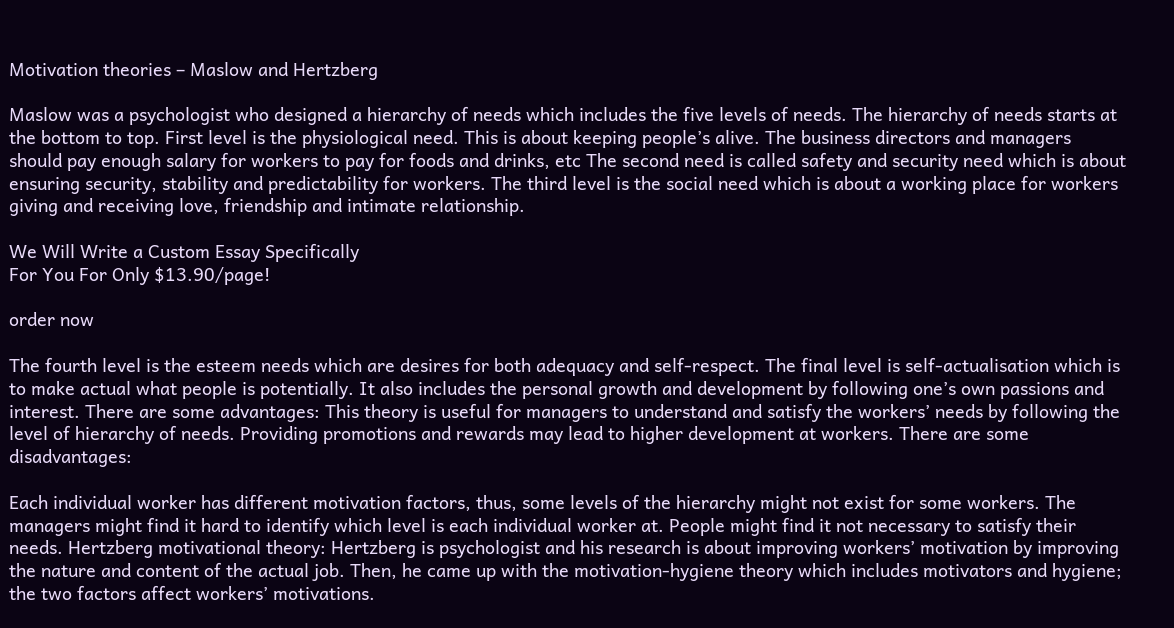Motivation theories – Maslow and Hertzberg

Maslow was a psychologist who designed a hierarchy of needs which includes the five levels of needs. The hierarchy of needs starts at the bottom to top. First level is the physiological need. This is about keeping people’s alive. The business directors and managers should pay enough salary for workers to pay for foods and drinks, etc The second need is called safety and security need which is about ensuring security, stability and predictability for workers. The third level is the social need which is about a working place for workers giving and receiving love, friendship and intimate relationship.

We Will Write a Custom Essay Specifically
For You For Only $13.90/page!

order now

The fourth level is the esteem needs which are desires for both adequacy and self-respect. The final level is self-actualisation which is to make actual what people is potentially. It also includes the personal growth and development by following one’s own passions and interest. There are some advantages: This theory is useful for managers to understand and satisfy the workers’ needs by following the level of hierarchy of needs. Providing promotions and rewards may lead to higher development at workers. There are some disadvantages:

Each individual worker has different motivation factors, thus, some levels of the hierarchy might not exist for some workers. The managers might find it hard to identify which level is each individual worker at. People might find it not necessary to satisfy their needs. Hertzberg motivational theory: Hertzberg is psychologist and his research is about improving workers’ motivation by improving the nature and content of the actual job. Then, he came up with the motivation-hygiene theory which includes motivators and hygiene; the two factors affect workers’ motivations.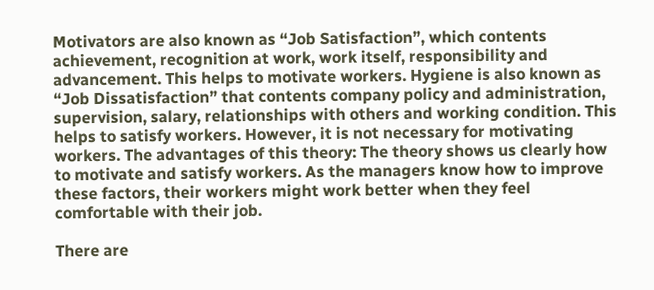Motivators are also known as “Job Satisfaction”, which contents achievement, recognition at work, work itself, responsibility and advancement. This helps to motivate workers. Hygiene is also known as “Job Dissatisfaction” that contents company policy and administration, supervision, salary, relationships with others and working condition. This helps to satisfy workers. However, it is not necessary for motivating workers. The advantages of this theory: The theory shows us clearly how to motivate and satisfy workers. As the managers know how to improve these factors, their workers might work better when they feel comfortable with their job.

There are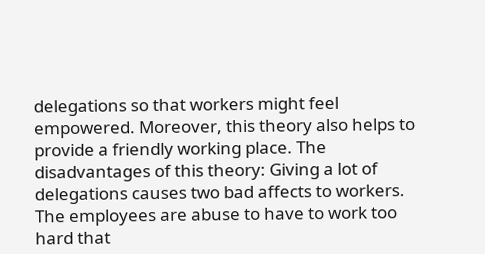delegations so that workers might feel empowered. Moreover, this theory also helps to provide a friendly working place. The disadvantages of this theory: Giving a lot of delegations causes two bad affects to workers. The employees are abuse to have to work too hard that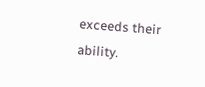exceeds their ability.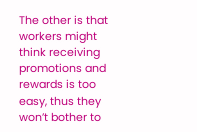The other is that workers might think receiving promotions and rewards is too easy, thus they won’t bother to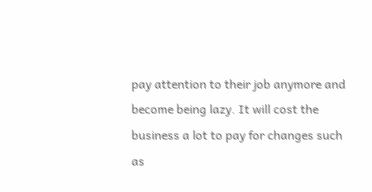pay attention to their job anymore and become being lazy. It will cost the business a lot to pay for changes such as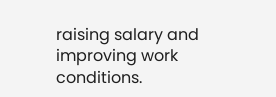raising salary and improving work conditions.